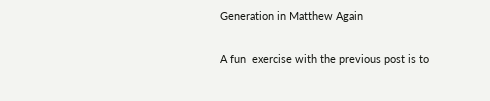Generation in Matthew Again

A fun  exercise with the previous post is to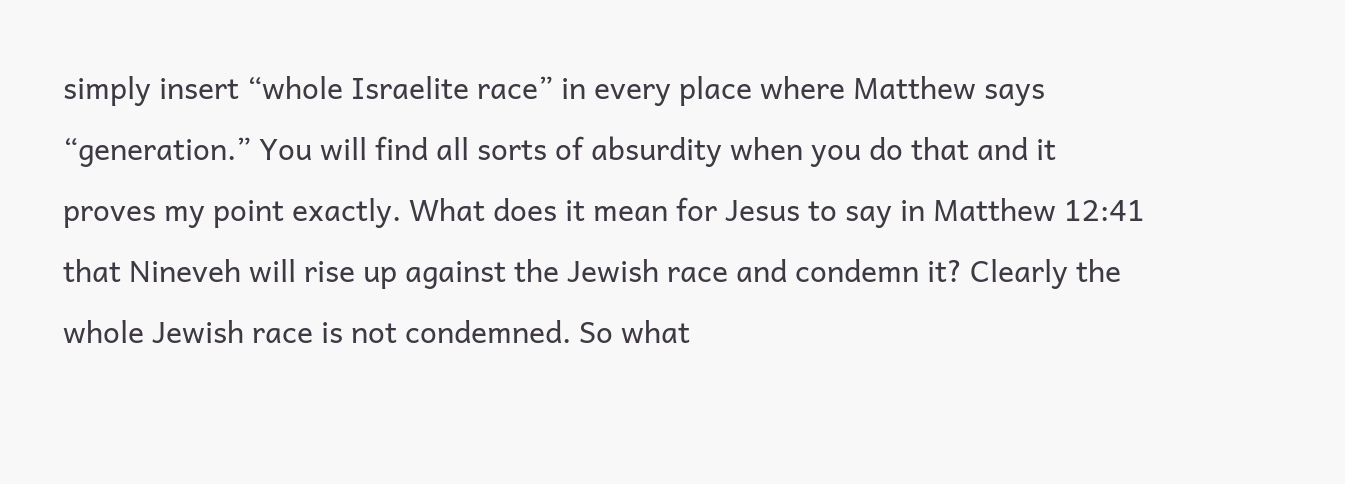simply insert “whole Israelite race” in every place where Matthew says “generation.” You will find all sorts of absurdity when you do that and it proves my point exactly. What does it mean for Jesus to say in Matthew 12:41 that Nineveh will rise up against the Jewish race and condemn it? Clearly the whole Jewish race is not condemned. So what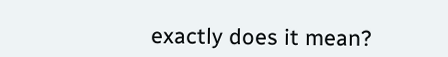exactly does it mean?